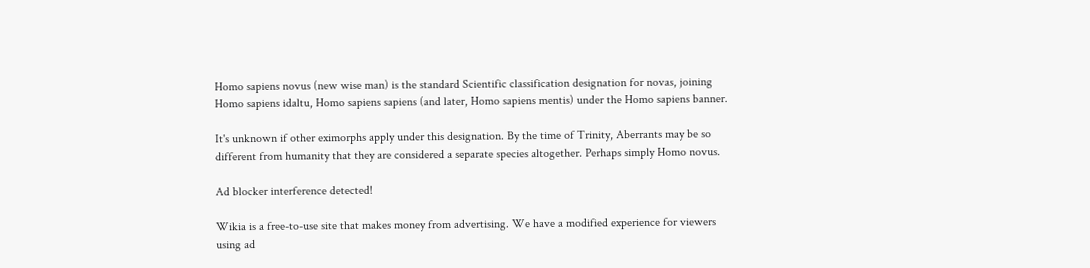Homo sapiens novus (new wise man) is the standard Scientific classification designation for novas, joining Homo sapiens idaltu, Homo sapiens sapiens (and later, Homo sapiens mentis) under the Homo sapiens banner.

It's unknown if other eximorphs apply under this designation. By the time of Trinity, Aberrants may be so different from humanity that they are considered a separate species altogether. Perhaps simply Homo novus.

Ad blocker interference detected!

Wikia is a free-to-use site that makes money from advertising. We have a modified experience for viewers using ad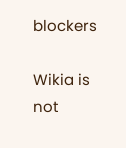blockers

Wikia is not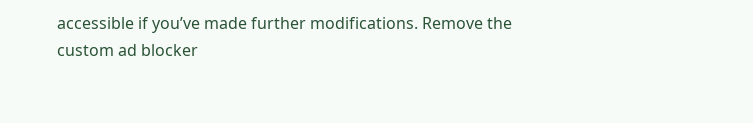accessible if you’ve made further modifications. Remove the custom ad blocker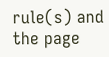rule(s) and the page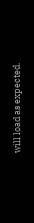will load as expected.